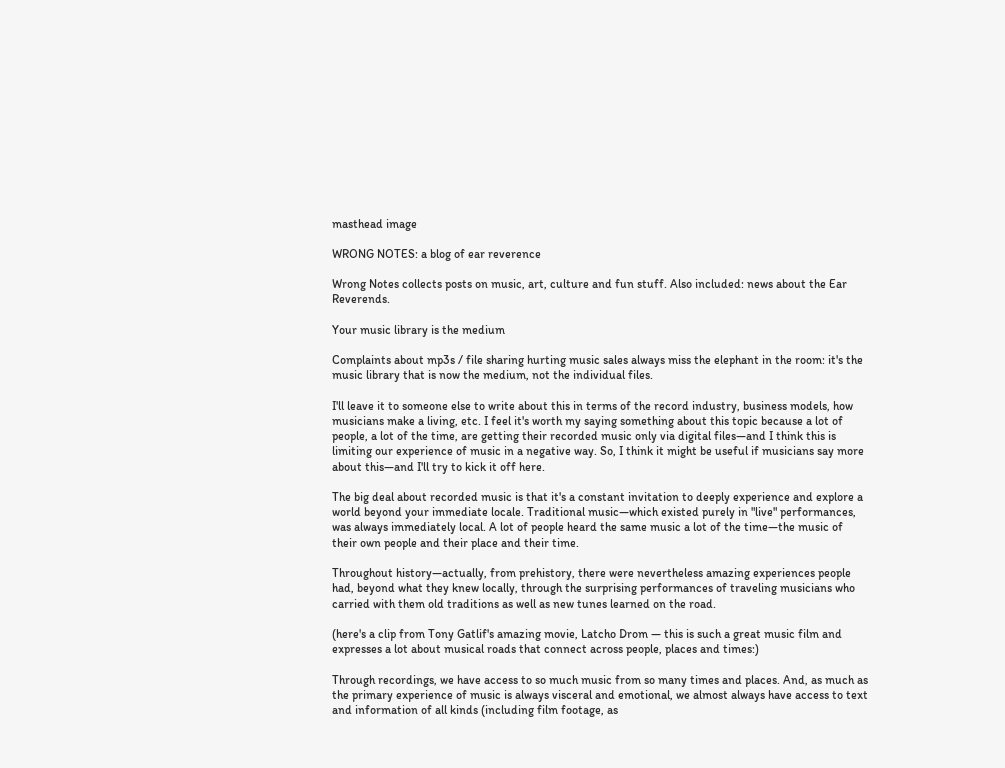masthead image

WRONG NOTES: a blog of ear reverence

Wrong Notes collects posts on music, art, culture and fun stuff. Also included: news about the Ear Reverends.

Your music library is the medium

Complaints about mp3s / file sharing hurting music sales always miss the elephant in the room: it's the music library that is now the medium, not the individual files.

I'll leave it to someone else to write about this in terms of the record industry, business models, how musicians make a living, etc. I feel it's worth my saying something about this topic because a lot of people, a lot of the time, are getting their recorded music only via digital files—and I think this is limiting our experience of music in a negative way. So, I think it might be useful if musicians say more about this—and I'll try to kick it off here.

The big deal about recorded music is that it's a constant invitation to deeply experience and explore a world beyond your immediate locale. Traditional music—which existed purely in "live" performances, was always immediately local. A lot of people heard the same music a lot of the time—the music of their own people and their place and their time.

Throughout history—actually, from prehistory, there were nevertheless amazing experiences people had, beyond what they knew locally, through the surprising performances of traveling musicians who carried with them old traditions as well as new tunes learned on the road.

(here's a clip from Tony Gatlif's amazing movie, Latcho Drom — this is such a great music film and expresses a lot about musical roads that connect across people, places and times:)

Through recordings, we have access to so much music from so many times and places. And, as much as the primary experience of music is always visceral and emotional, we almost always have access to text and information of all kinds (including film footage, as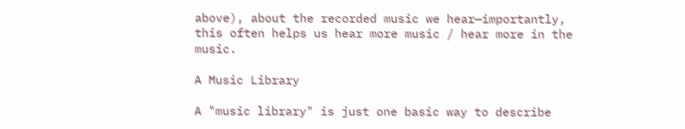above), about the recorded music we hear—importantly, this often helps us hear more music / hear more in the music.

A Music Library

A "music library" is just one basic way to describe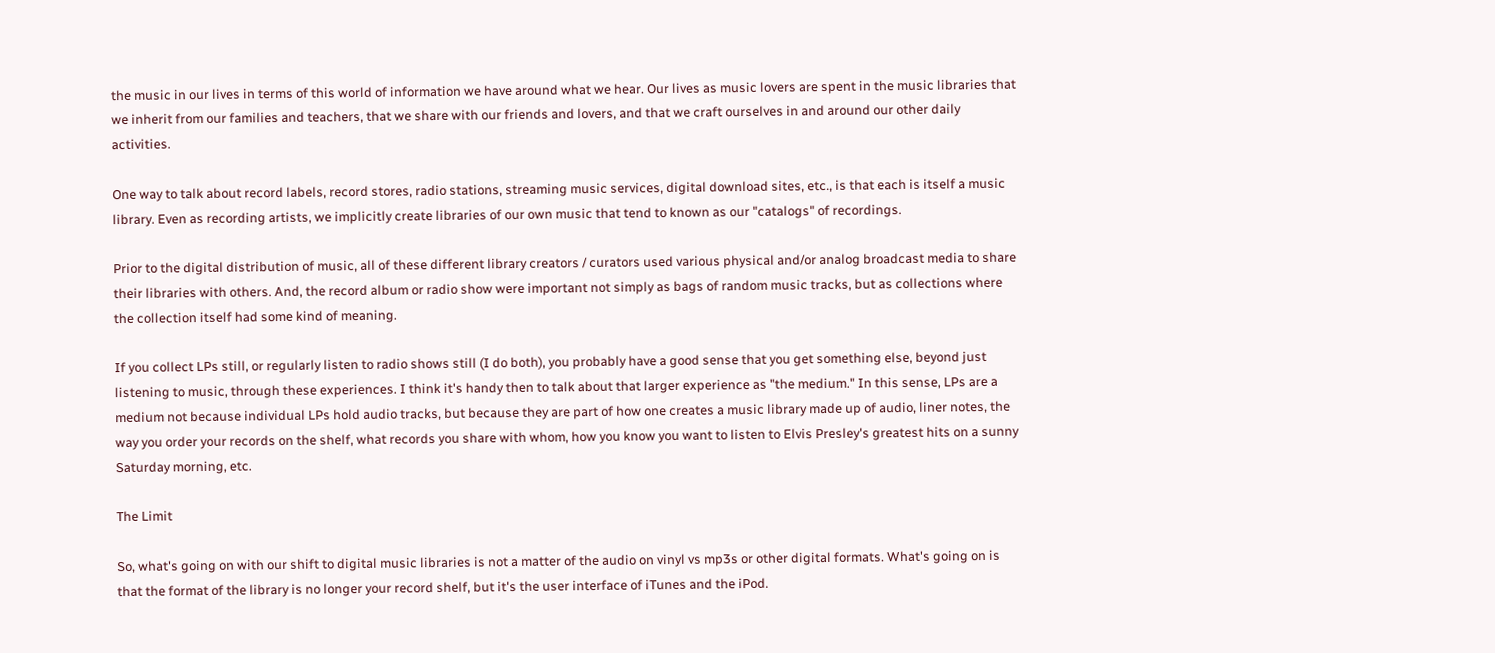the music in our lives in terms of this world of information we have around what we hear. Our lives as music lovers are spent in the music libraries that we inherit from our families and teachers, that we share with our friends and lovers, and that we craft ourselves in and around our other daily activities.

One way to talk about record labels, record stores, radio stations, streaming music services, digital download sites, etc., is that each is itself a music library. Even as recording artists, we implicitly create libraries of our own music that tend to known as our "catalogs" of recordings.

Prior to the digital distribution of music, all of these different library creators / curators used various physical and/or analog broadcast media to share their libraries with others. And, the record album or radio show were important not simply as bags of random music tracks, but as collections where the collection itself had some kind of meaning.

If you collect LPs still, or regularly listen to radio shows still (I do both), you probably have a good sense that you get something else, beyond just listening to music, through these experiences. I think it's handy then to talk about that larger experience as "the medium." In this sense, LPs are a medium not because individual LPs hold audio tracks, but because they are part of how one creates a music library made up of audio, liner notes, the way you order your records on the shelf, what records you share with whom, how you know you want to listen to Elvis Presley's greatest hits on a sunny Saturday morning, etc.

The Limit

So, what's going on with our shift to digital music libraries is not a matter of the audio on vinyl vs mp3s or other digital formats. What's going on is that the format of the library is no longer your record shelf, but it's the user interface of iTunes and the iPod.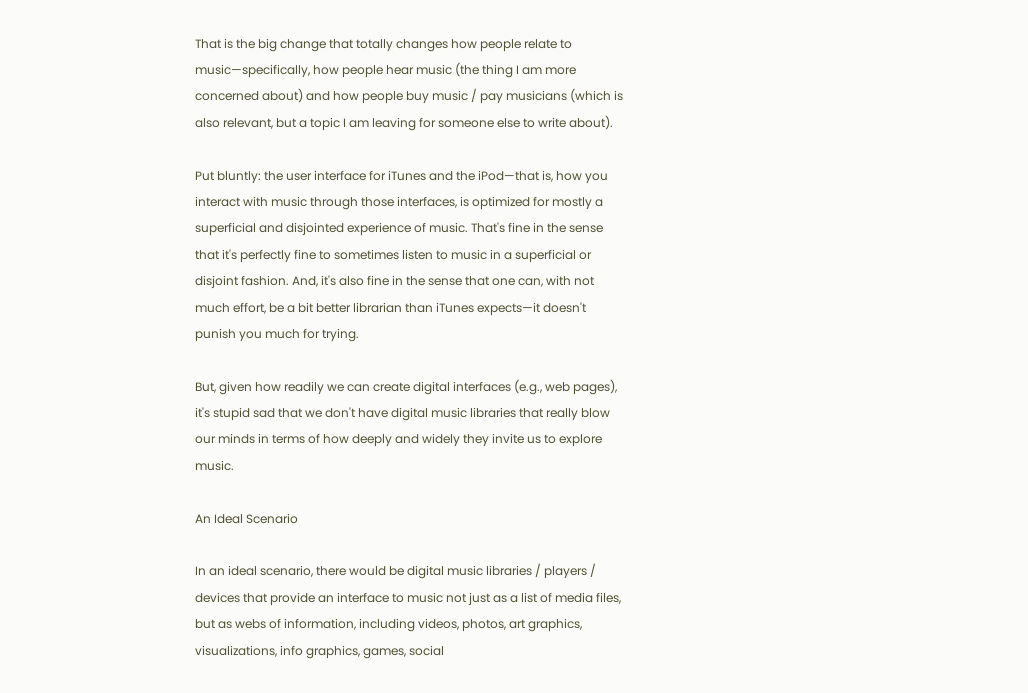That is the big change that totally changes how people relate to music—specifically, how people hear music (the thing I am more concerned about) and how people buy music / pay musicians (which is also relevant, but a topic I am leaving for someone else to write about).

Put bluntly: the user interface for iTunes and the iPod—that is, how you interact with music through those interfaces, is optimized for mostly a superficial and disjointed experience of music. That's fine in the sense that it's perfectly fine to sometimes listen to music in a superficial or disjoint fashion. And, it's also fine in the sense that one can, with not much effort, be a bit better librarian than iTunes expects—it doesn't punish you much for trying.

But, given how readily we can create digital interfaces (e.g., web pages), it's stupid sad that we don't have digital music libraries that really blow our minds in terms of how deeply and widely they invite us to explore music.

An Ideal Scenario

In an ideal scenario, there would be digital music libraries / players / devices that provide an interface to music not just as a list of media files, but as webs of information, including videos, photos, art graphics, visualizations, info graphics, games, social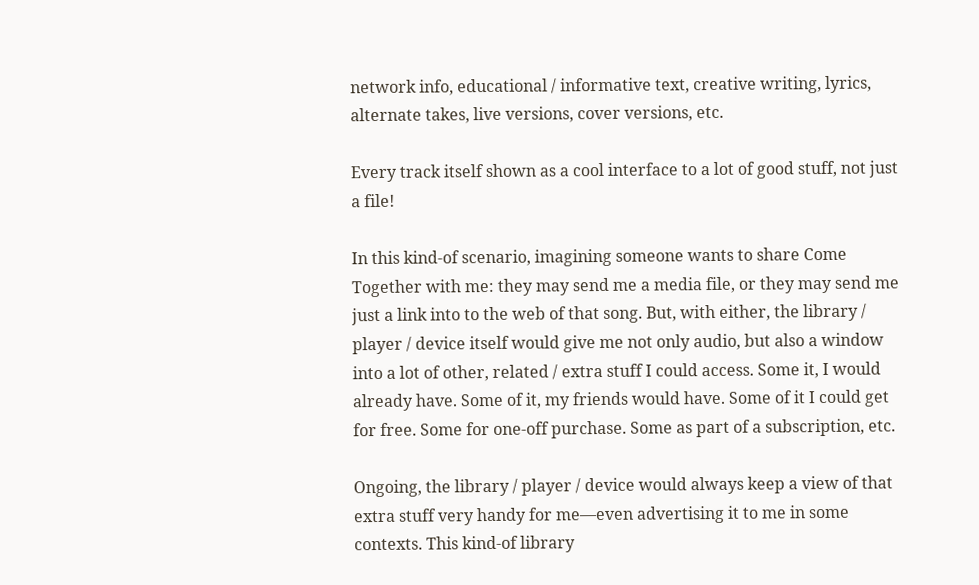network info, educational / informative text, creative writing, lyrics, alternate takes, live versions, cover versions, etc.

Every track itself shown as a cool interface to a lot of good stuff, not just a file!

In this kind-of scenario, imagining someone wants to share Come Together with me: they may send me a media file, or they may send me just a link into to the web of that song. But, with either, the library / player / device itself would give me not only audio, but also a window into a lot of other, related / extra stuff I could access. Some it, I would already have. Some of it, my friends would have. Some of it I could get for free. Some for one-off purchase. Some as part of a subscription, etc.

Ongoing, the library / player / device would always keep a view of that extra stuff very handy for me—even advertising it to me in some contexts. This kind-of library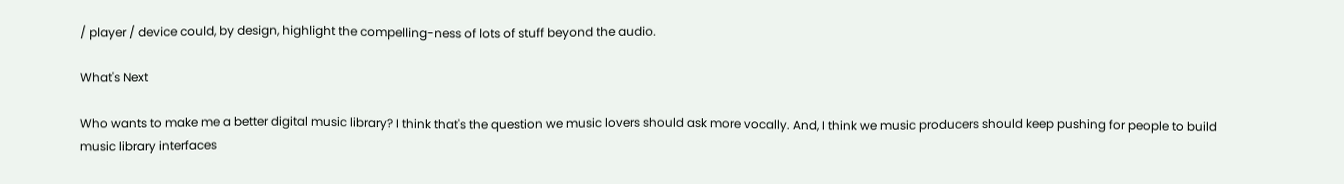/ player / device could, by design, highlight the compelling-ness of lots of stuff beyond the audio.

What's Next

Who wants to make me a better digital music library? I think that's the question we music lovers should ask more vocally. And, I think we music producers should keep pushing for people to build music library interfaces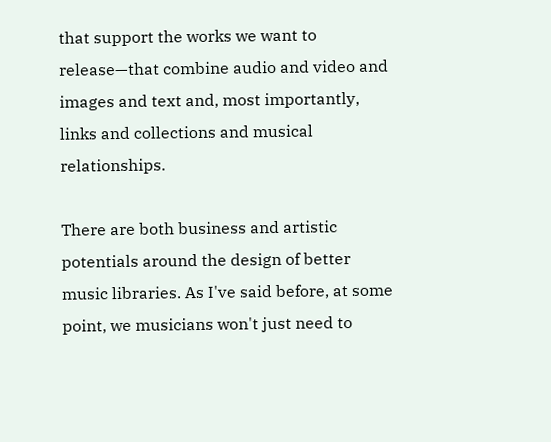that support the works we want to release—that combine audio and video and images and text and, most importantly, links and collections and musical relationships.

There are both business and artistic potentials around the design of better music libraries. As I've said before, at some point, we musicians won't just need to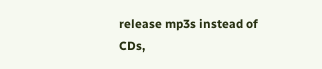release mp3s instead of CDs,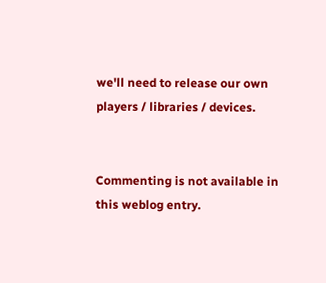we'll need to release our own players / libraries / devices.


Commenting is not available in this weblog entry.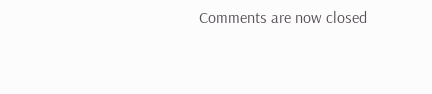Comments are now closed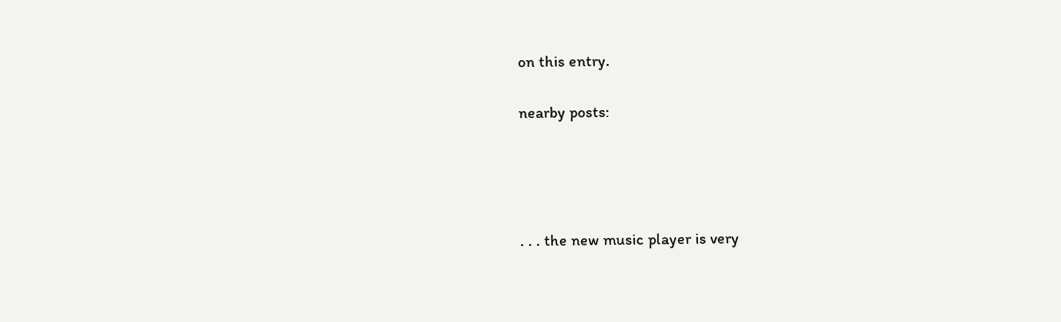on this entry.

nearby posts:




. . . the new music player is very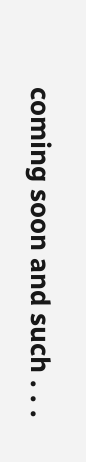coming soon and such . . .